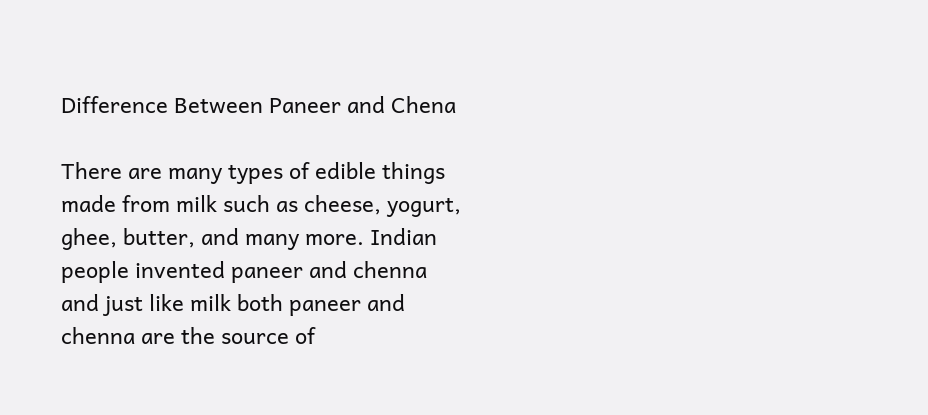Difference Between Paneer and Chena

There are many types of edible things made from milk such as cheese, yogurt, ghee, butter, and many more. Indian people invented paneer and chenna and just like milk both paneer and chenna are the source of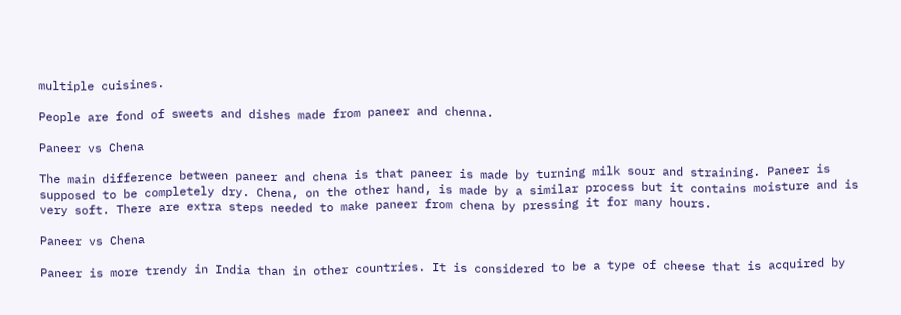multiple cuisines.

People are fond of sweets and dishes made from paneer and chenna.

Paneer vs Chena

The main difference between paneer and chena is that paneer is made by turning milk sour and straining. Paneer is supposed to be completely dry. Chena, on the other hand, is made by a similar process but it contains moisture and is very soft. There are extra steps needed to make paneer from chena by pressing it for many hours.

Paneer vs Chena

Paneer is more trendy in India than in other countries. It is considered to be a type of cheese that is acquired by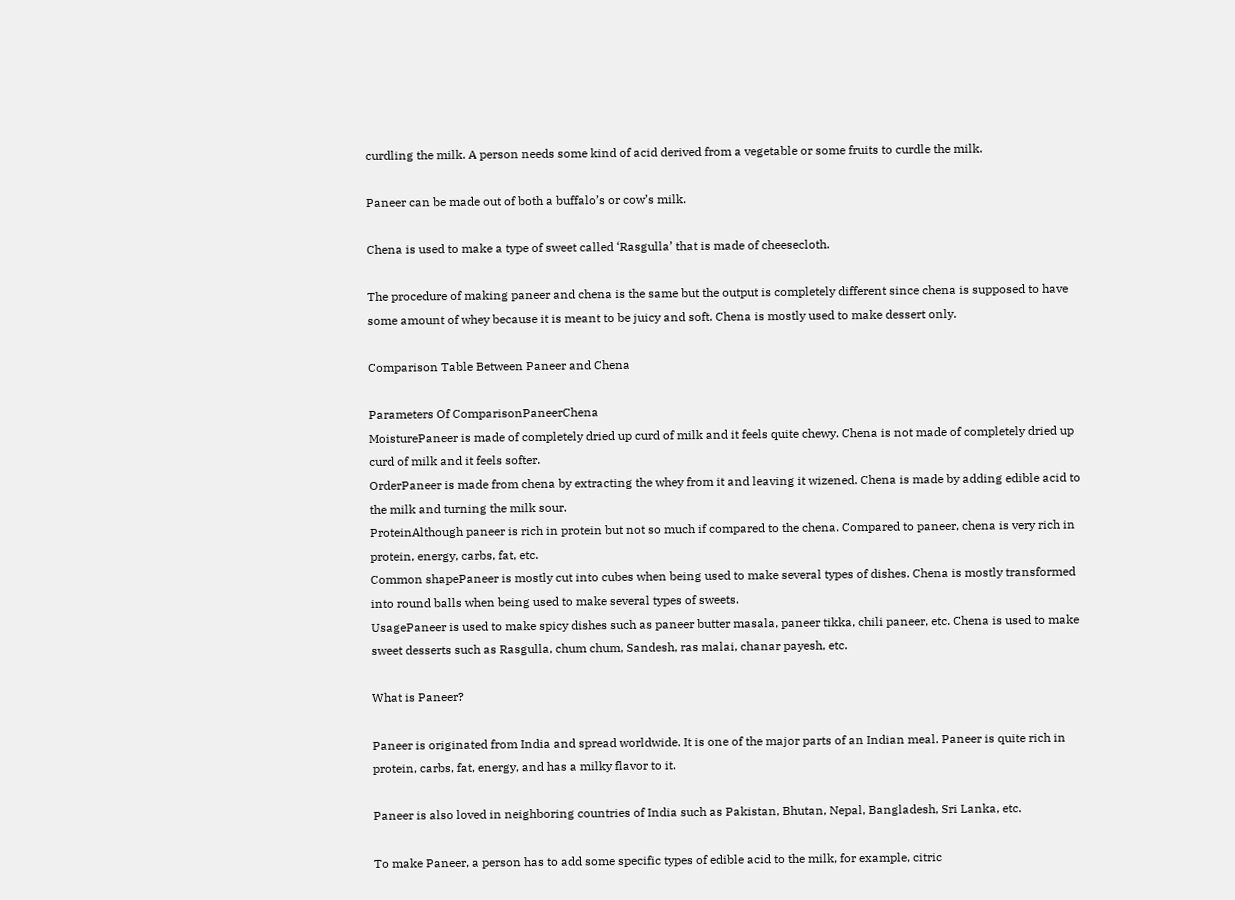curdling the milk. A person needs some kind of acid derived from a vegetable or some fruits to curdle the milk.

Paneer can be made out of both a buffalo’s or cow’s milk.

Chena is used to make a type of sweet called ‘Rasgulla’ that is made of cheesecloth.

The procedure of making paneer and chena is the same but the output is completely different since chena is supposed to have some amount of whey because it is meant to be juicy and soft. Chena is mostly used to make dessert only.

Comparison Table Between Paneer and Chena

Parameters Of ComparisonPaneerChena
MoisturePaneer is made of completely dried up curd of milk and it feels quite chewy. Chena is not made of completely dried up curd of milk and it feels softer.
OrderPaneer is made from chena by extracting the whey from it and leaving it wizened. Chena is made by adding edible acid to the milk and turning the milk sour.
ProteinAlthough paneer is rich in protein but not so much if compared to the chena. Compared to paneer, chena is very rich in protein, energy, carbs, fat, etc.
Common shapePaneer is mostly cut into cubes when being used to make several types of dishes. Chena is mostly transformed into round balls when being used to make several types of sweets.
UsagePaneer is used to make spicy dishes such as paneer butter masala, paneer tikka, chili paneer, etc. Chena is used to make sweet desserts such as Rasgulla, chum chum, Sandesh, ras malai, chanar payesh, etc.

What is Paneer?

Paneer is originated from India and spread worldwide. It is one of the major parts of an Indian meal. Paneer is quite rich in protein, carbs, fat, energy, and has a milky flavor to it.

Paneer is also loved in neighboring countries of India such as Pakistan, Bhutan, Nepal, Bangladesh, Sri Lanka, etc.

To make Paneer, a person has to add some specific types of edible acid to the milk, for example, citric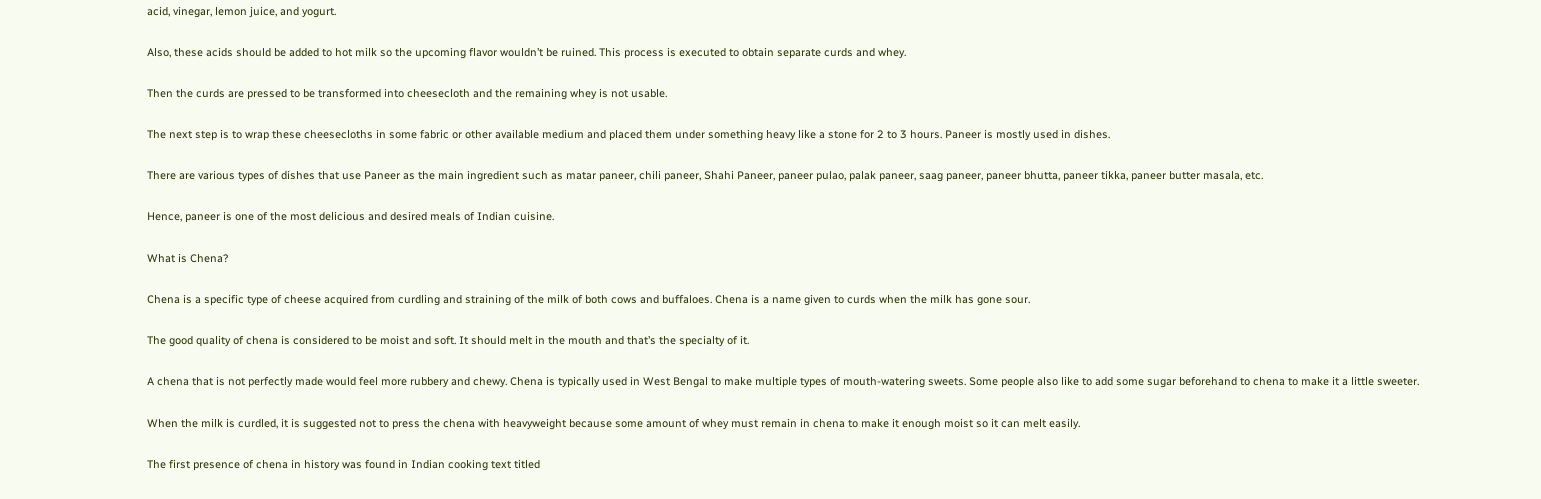acid, vinegar, lemon juice, and yogurt.

Also, these acids should be added to hot milk so the upcoming flavor wouldn’t be ruined. This process is executed to obtain separate curds and whey.

Then the curds are pressed to be transformed into cheesecloth and the remaining whey is not usable.

The next step is to wrap these cheesecloths in some fabric or other available medium and placed them under something heavy like a stone for 2 to 3 hours. Paneer is mostly used in dishes.

There are various types of dishes that use Paneer as the main ingredient such as matar paneer, chili paneer, Shahi Paneer, paneer pulao, palak paneer, saag paneer, paneer bhutta, paneer tikka, paneer butter masala, etc.

Hence, paneer is one of the most delicious and desired meals of Indian cuisine.

What is Chena?

Chena is a specific type of cheese acquired from curdling and straining of the milk of both cows and buffaloes. Chena is a name given to curds when the milk has gone sour.

The good quality of chena is considered to be moist and soft. It should melt in the mouth and that’s the specialty of it.

A chena that is not perfectly made would feel more rubbery and chewy. Chena is typically used in West Bengal to make multiple types of mouth-watering sweets. Some people also like to add some sugar beforehand to chena to make it a little sweeter.

When the milk is curdled, it is suggested not to press the chena with heavyweight because some amount of whey must remain in chena to make it enough moist so it can melt easily.

The first presence of chena in history was found in Indian cooking text titled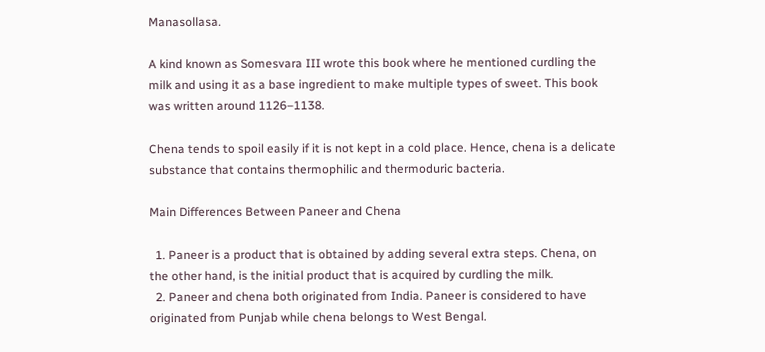Manasollasa.

A kind known as Somesvara III wrote this book where he mentioned curdling the milk and using it as a base ingredient to make multiple types of sweet. This book was written around 1126–1138.

Chena tends to spoil easily if it is not kept in a cold place. Hence, chena is a delicate substance that contains thermophilic and thermoduric bacteria.

Main Differences Between Paneer and Chena

  1. Paneer is a product that is obtained by adding several extra steps. Chena, on the other hand, is the initial product that is acquired by curdling the milk.
  2. Paneer and chena both originated from India. Paneer is considered to have originated from Punjab while chena belongs to West Bengal.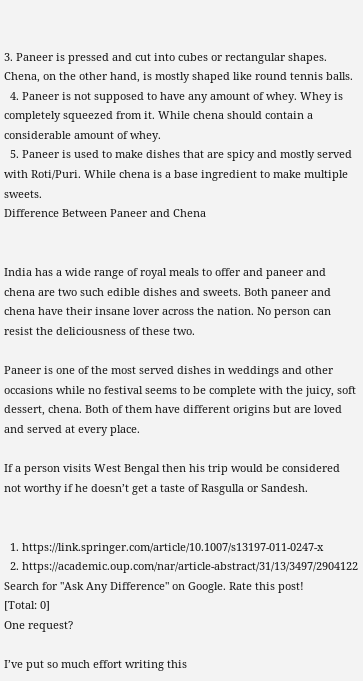3. Paneer is pressed and cut into cubes or rectangular shapes. Chena, on the other hand, is mostly shaped like round tennis balls.
  4. Paneer is not supposed to have any amount of whey. Whey is completely squeezed from it. While chena should contain a considerable amount of whey.
  5. Paneer is used to make dishes that are spicy and mostly served with Roti/Puri. While chena is a base ingredient to make multiple sweets.
Difference Between Paneer and Chena


India has a wide range of royal meals to offer and paneer and chena are two such edible dishes and sweets. Both paneer and chena have their insane lover across the nation. No person can resist the deliciousness of these two.

Paneer is one of the most served dishes in weddings and other occasions while no festival seems to be complete with the juicy, soft dessert, chena. Both of them have different origins but are loved and served at every place.

If a person visits West Bengal then his trip would be considered not worthy if he doesn’t get a taste of Rasgulla or Sandesh.


  1. https://link.springer.com/article/10.1007/s13197-011-0247-x
  2. https://academic.oup.com/nar/article-abstract/31/13/3497/2904122
Search for "Ask Any Difference" on Google. Rate this post!
[Total: 0]
One request?

I’ve put so much effort writing this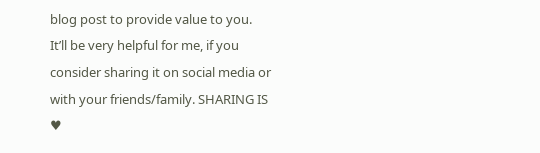blog post to provide value to you. It’ll be very helpful for me, if you consider sharing it on social media or with your friends/family. SHARING IS ♥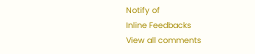Notify of
Inline Feedbacks
View all comments